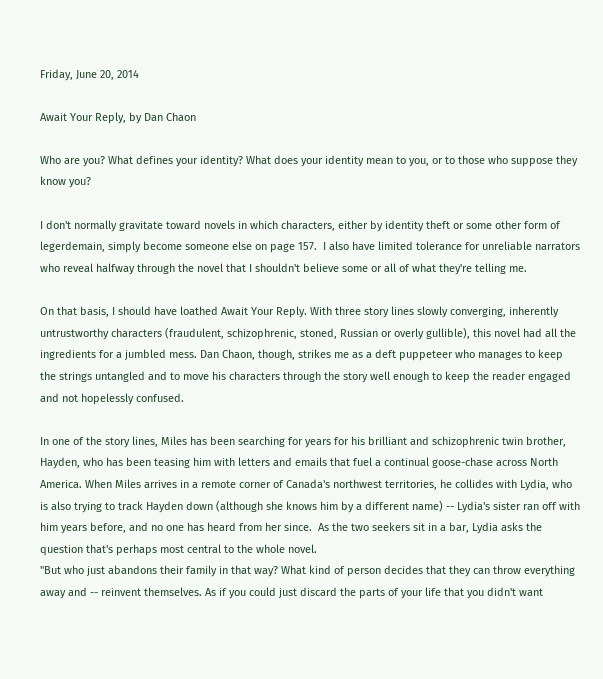Friday, June 20, 2014

Await Your Reply, by Dan Chaon

Who are you? What defines your identity? What does your identity mean to you, or to those who suppose they know you?

I don't normally gravitate toward novels in which characters, either by identity theft or some other form of legerdemain, simply become someone else on page 157.  I also have limited tolerance for unreliable narrators who reveal halfway through the novel that I shouldn't believe some or all of what they're telling me.

On that basis, I should have loathed Await Your Reply. With three story lines slowly converging, inherently untrustworthy characters (fraudulent, schizophrenic, stoned, Russian or overly gullible), this novel had all the ingredients for a jumbled mess. Dan Chaon, though, strikes me as a deft puppeteer who manages to keep the strings untangled and to move his characters through the story well enough to keep the reader engaged and not hopelessly confused.

In one of the story lines, Miles has been searching for years for his brilliant and schizophrenic twin brother, Hayden, who has been teasing him with letters and emails that fuel a continual goose-chase across North America. When Miles arrives in a remote corner of Canada's northwest territories, he collides with Lydia, who is also trying to track Hayden down (although she knows him by a different name) -- Lydia's sister ran off with him years before, and no one has heard from her since.  As the two seekers sit in a bar, Lydia asks the question that's perhaps most central to the whole novel.
"But who just abandons their family in that way? What kind of person decides that they can throw everything away and -- reinvent themselves. As if you could just discard the parts of your life that you didn't want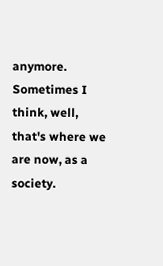anymore. Sometimes I think, well, that's where we are now, as a society.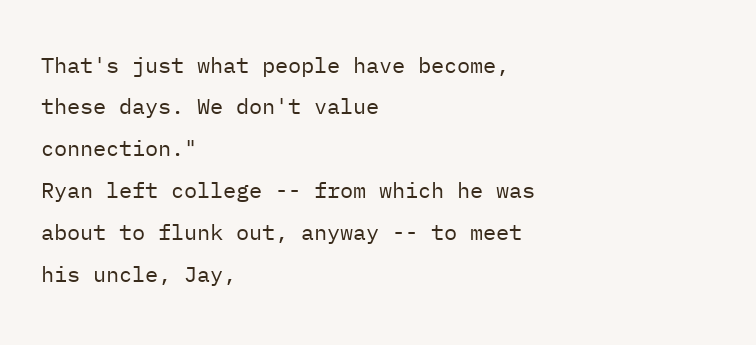That's just what people have become, these days. We don't value connection."
Ryan left college -- from which he was about to flunk out, anyway -- to meet his uncle, Jay,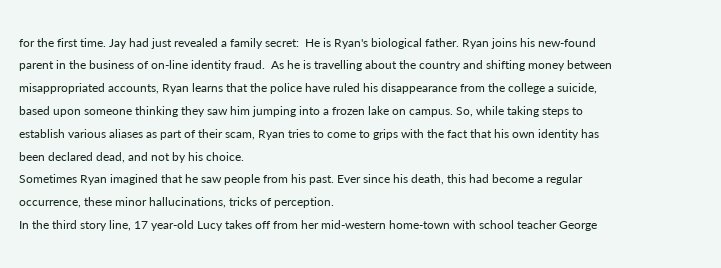for the first time. Jay had just revealed a family secret:  He is Ryan's biological father. Ryan joins his new-found parent in the business of on-line identity fraud.  As he is travelling about the country and shifting money between misappropriated accounts, Ryan learns that the police have ruled his disappearance from the college a suicide, based upon someone thinking they saw him jumping into a frozen lake on campus. So, while taking steps to establish various aliases as part of their scam, Ryan tries to come to grips with the fact that his own identity has been declared dead, and not by his choice.
Sometimes Ryan imagined that he saw people from his past. Ever since his death, this had become a regular occurrence, these minor hallucinations, tricks of perception.
In the third story line, 17 year-old Lucy takes off from her mid-western home-town with school teacher George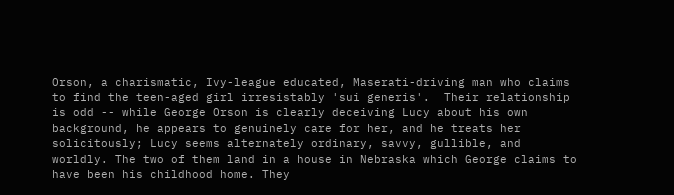Orson, a charismatic, Ivy-league educated, Maserati-driving man who claims to find the teen-aged girl irresistably 'sui generis'.  Their relationship is odd -- while George Orson is clearly deceiving Lucy about his own background, he appears to genuinely care for her, and he treats her solicitously; Lucy seems alternately ordinary, savvy, gullible, and worldly. The two of them land in a house in Nebraska which George claims to have been his childhood home. They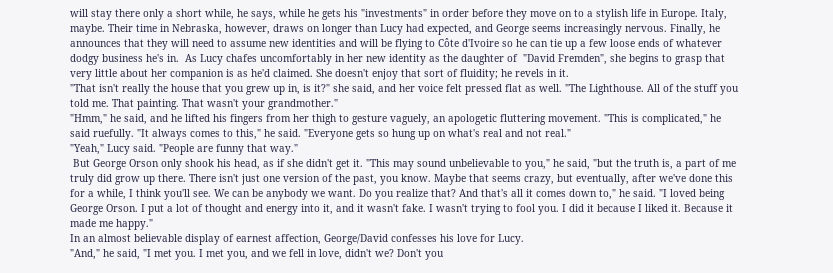will stay there only a short while, he says, while he gets his "investments" in order before they move on to a stylish life in Europe. Italy, maybe. Their time in Nebraska, however, draws on longer than Lucy had expected, and George seems increasingly nervous. Finally, he announces that they will need to assume new identities and will be flying to Côte d'Ivoire so he can tie up a few loose ends of whatever dodgy business he's in.  As Lucy chafes uncomfortably in her new identity as the daughter of  "David Fremden", she begins to grasp that very little about her companion is as he'd claimed. She doesn't enjoy that sort of fluidity; he revels in it.
"That isn't really the house that you grew up in, is it?" she said, and her voice felt pressed flat as well. "The Lighthouse. All of the stuff you told me. That painting. That wasn't your grandmother."
"Hmm," he said, and he lifted his fingers from her thigh to gesture vaguely, an apologetic fluttering movement. "This is complicated," he said ruefully. "It always comes to this," he said. "Everyone gets so hung up on what's real and not real."
"Yeah," Lucy said. "People are funny that way."
 But George Orson only shook his head, as if she didn't get it. "This may sound unbelievable to you," he said, "but the truth is, a part of me truly did grow up there. There isn't just one version of the past, you know. Maybe that seems crazy, but eventually, after we've done this for a while, I think you'll see. We can be anybody we want. Do you realize that? And that's all it comes down to," he said. "I loved being George Orson. I put a lot of thought and energy into it, and it wasn't fake. I wasn't trying to fool you. I did it because I liked it. Because it made me happy."
In an almost believable display of earnest affection, George/David confesses his love for Lucy.
"And," he said, "I met you. I met you, and we fell in love, didn't we? Don't you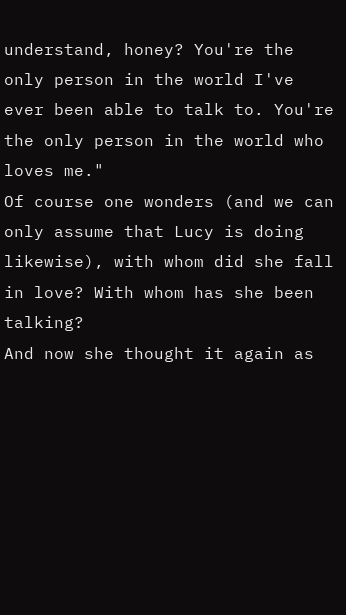understand, honey? You're the only person in the world I've ever been able to talk to. You're the only person in the world who loves me."
Of course one wonders (and we can only assume that Lucy is doing likewise), with whom did she fall in love? With whom has she been talking?
And now she thought it again as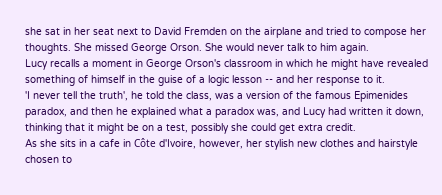she sat in her seat next to David Fremden on the airplane and tried to compose her thoughts. She missed George Orson. She would never talk to him again.
Lucy recalls a moment in George Orson's classroom in which he might have revealed something of himself in the guise of a logic lesson -- and her response to it.
'I never tell the truth', he told the class, was a version of the famous Epimenides paradox, and then he explained what a paradox was, and Lucy had written it down, thinking that it might be on a test, possibly she could get extra credit.
As she sits in a cafe in Côte d'Ivoire, however, her stylish new clothes and hairstyle chosen to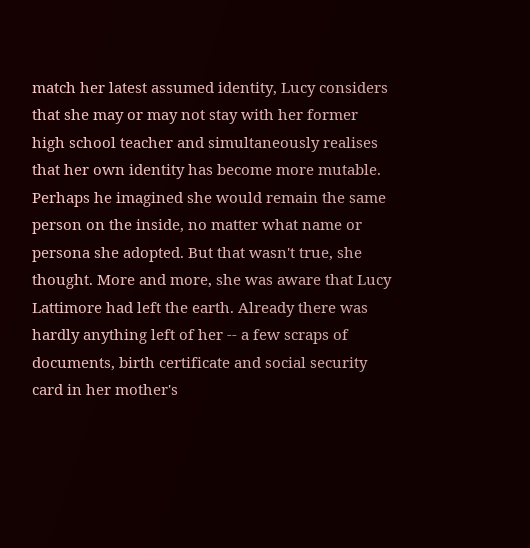match her latest assumed identity, Lucy considers that she may or may not stay with her former high school teacher and simultaneously realises that her own identity has become more mutable.
Perhaps he imagined she would remain the same person on the inside, no matter what name or persona she adopted. But that wasn't true, she thought. More and more, she was aware that Lucy Lattimore had left the earth. Already there was hardly anything left of her -- a few scraps of documents, birth certificate and social security card in her mother's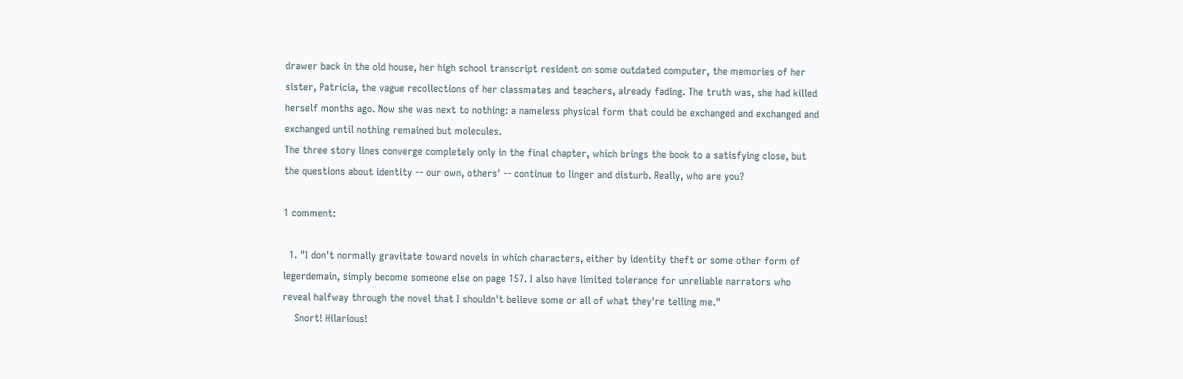drawer back in the old house, her high school transcript resident on some outdated computer, the memories of her sister, Patricia, the vague recollections of her classmates and teachers, already fading. The truth was, she had killed herself months ago. Now she was next to nothing: a nameless physical form that could be exchanged and exchanged and exchanged until nothing remained but molecules.
The three story lines converge completely only in the final chapter, which brings the book to a satisfying close, but the questions about identity -- our own, others' -- continue to linger and disturb. Really, who are you?

1 comment:

  1. "I don't normally gravitate toward novels in which characters, either by identity theft or some other form of legerdemain, simply become someone else on page 157. I also have limited tolerance for unreliable narrators who reveal halfway through the novel that I shouldn't believe some or all of what they're telling me."
    Snort! Hilarious!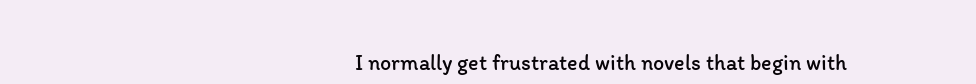I normally get frustrated with novels that begin with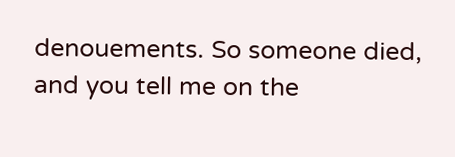denouements. So someone died, and you tell me on the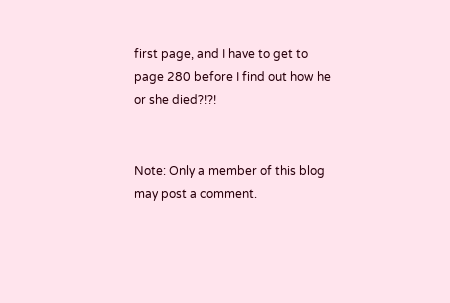first page, and I have to get to page 280 before I find out how he or she died?!?!


Note: Only a member of this blog may post a comment.